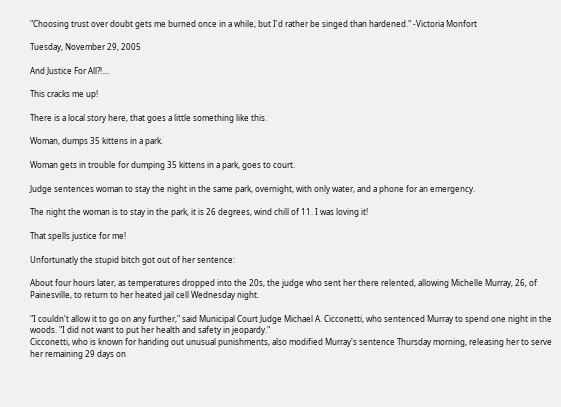"Choosing trust over doubt gets me burned once in a while, but I'd rather be singed than hardened." -Victoria Monfort

Tuesday, November 29, 2005

And Justice For All?!....

This cracks me up!

There is a local story here, that goes a little something like this.

Woman, dumps 35 kittens in a park.

Woman gets in trouble for dumping 35 kittens in a park, goes to court.

Judge sentences woman to stay the night in the same park, overnight, with only water, and a phone for an emergency.

The night the woman is to stay in the park, it is 26 degrees, wind chill of 11. I was loving it!

That spells justice for me!

Unfortunatly the stupid bitch got out of her sentence:

About four hours later, as temperatures dropped into the 20s, the judge who sent her there relented, allowing Michelle Murray, 26, of Painesville, to return to her heated jail cell Wednesday night.

"I couldn't allow it to go on any further," said Municipal Court Judge Michael A. Cicconetti, who sentenced Murray to spend one night in the woods. "I did not want to put her health and safety in jeopardy."
Cicconetti, who is known for handing out unusual punishments, also modified Murray's sentence Thursday morning, releasing her to serve her remaining 29 days on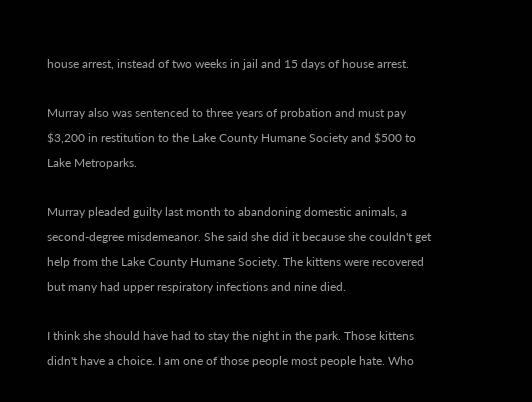house arrest, instead of two weeks in jail and 15 days of house arrest.

Murray also was sentenced to three years of probation and must pay $3,200 in restitution to the Lake County Humane Society and $500 to Lake Metroparks.

Murray pleaded guilty last month to abandoning domestic animals, a second-degree misdemeanor. She said she did it because she couldn't get help from the Lake County Humane Society. The kittens were recovered but many had upper respiratory infections and nine died.

I think she should have had to stay the night in the park. Those kittens didn't have a choice. I am one of those people most people hate. Who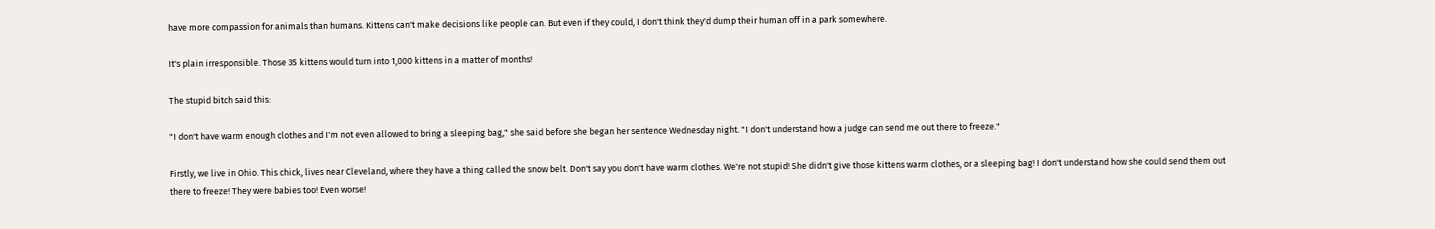have more compassion for animals than humans. Kittens can't make decisions like people can. But even if they could, I don't think they'd dump their human off in a park somewhere.

It's plain irresponsible. Those 35 kittens would turn into 1,000 kittens in a matter of months!

The stupid bitch said this:

"I don't have warm enough clothes and I'm not even allowed to bring a sleeping bag," she said before she began her sentence Wednesday night. "I don't understand how a judge can send me out there to freeze."

Firstly, we live in Ohio. This chick, lives near Cleveland, where they have a thing called the snow belt. Don't say you don't have warm clothes. We're not stupid! She didn't give those kittens warm clothes, or a sleeping bag! I don't understand how she could send them out there to freeze! They were babies too! Even worse!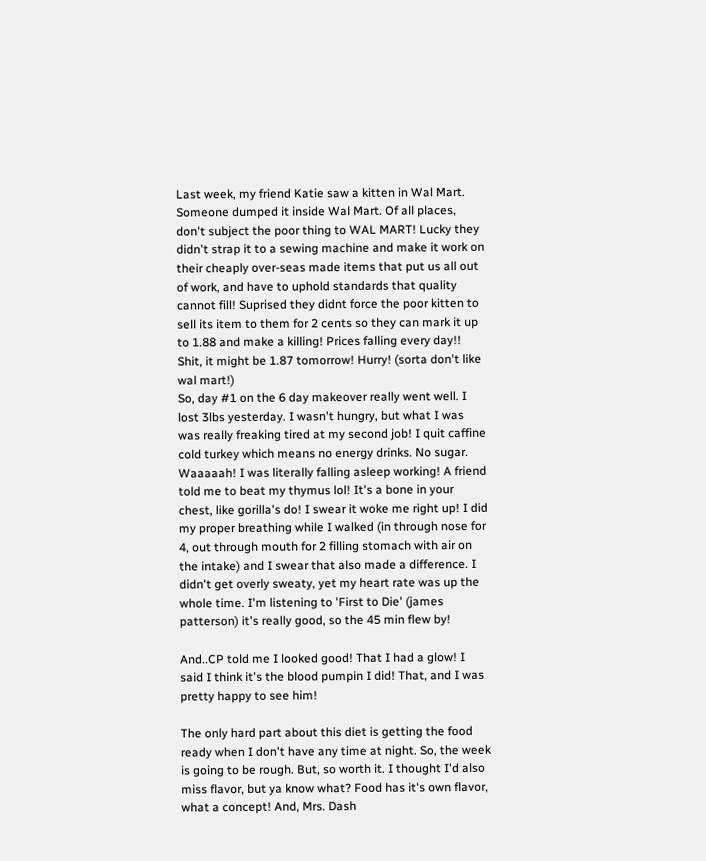Last week, my friend Katie saw a kitten in Wal Mart. Someone dumped it inside Wal Mart. Of all places, don't subject the poor thing to WAL MART! Lucky they didn't strap it to a sewing machine and make it work on their cheaply over-seas made items that put us all out of work, and have to uphold standards that quality cannot fill! Suprised they didnt force the poor kitten to sell its item to them for 2 cents so they can mark it up to 1.88 and make a killing! Prices falling every day!! Shit, it might be 1.87 tomorrow! Hurry! (sorta don't like wal mart!)
So, day #1 on the 6 day makeover really went well. I lost 3lbs yesterday. I wasn't hungry, but what I was was really freaking tired at my second job! I quit caffine cold turkey which means no energy drinks. No sugar. Waaaaah! I was literally falling asleep working! A friend told me to beat my thymus lol! It's a bone in your chest, like gorilla's do! I swear it woke me right up! I did my proper breathing while I walked (in through nose for 4, out through mouth for 2 filling stomach with air on the intake) and I swear that also made a difference. I didn't get overly sweaty, yet my heart rate was up the whole time. I'm listening to 'First to Die' (james patterson) it's really good, so the 45 min flew by!

And..CP told me I looked good! That I had a glow! I said I think it's the blood pumpin I did! That, and I was pretty happy to see him!

The only hard part about this diet is getting the food ready when I don't have any time at night. So, the week is going to be rough. But, so worth it. I thought I'd also miss flavor, but ya know what? Food has it's own flavor, what a concept! And, Mrs. Dash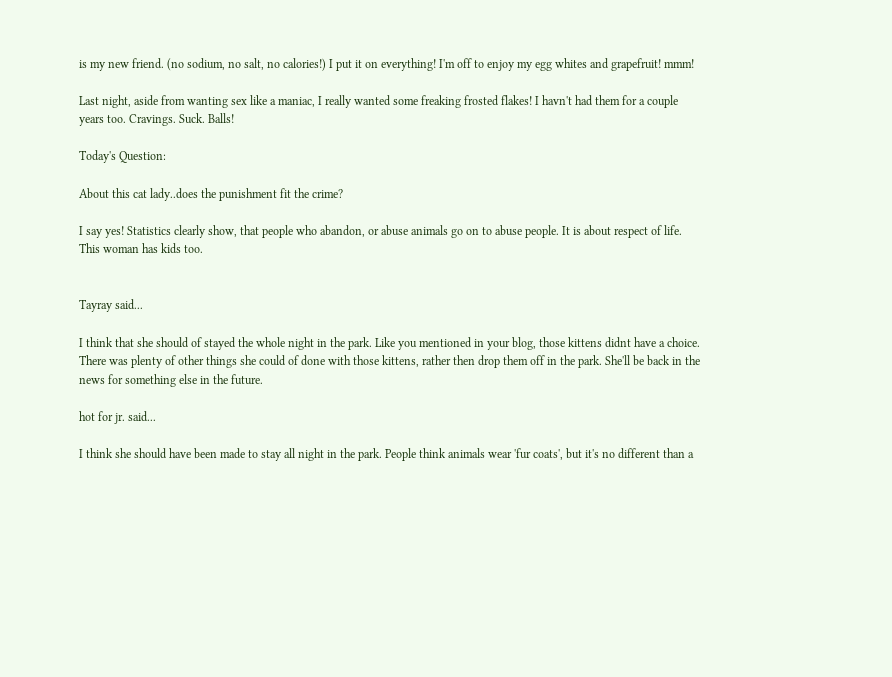is my new friend. (no sodium, no salt, no calories!) I put it on everything! I'm off to enjoy my egg whites and grapefruit! mmm!

Last night, aside from wanting sex like a maniac, I really wanted some freaking frosted flakes! I havn't had them for a couple years too. Cravings. Suck. Balls!

Today's Question:

About this cat lady..does the punishment fit the crime?

I say yes! Statistics clearly show, that people who abandon, or abuse animals go on to abuse people. It is about respect of life. This woman has kids too.


Tayray said...

I think that she should of stayed the whole night in the park. Like you mentioned in your blog, those kittens didnt have a choice. There was plenty of other things she could of done with those kittens, rather then drop them off in the park. She'll be back in the news for something else in the future.

hot for jr. said...

I think she should have been made to stay all night in the park. People think animals wear 'fur coats', but it's no different than a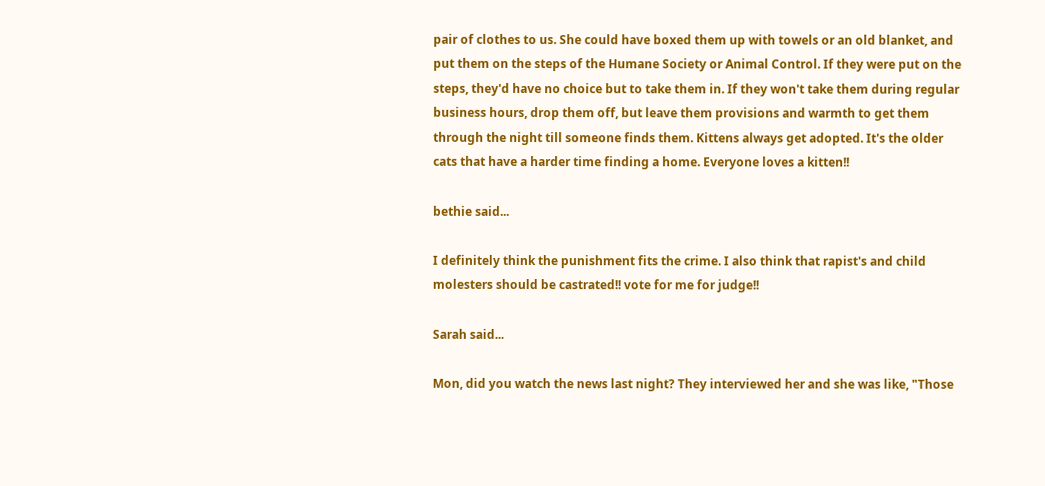pair of clothes to us. She could have boxed them up with towels or an old blanket, and put them on the steps of the Humane Society or Animal Control. If they were put on the steps, they'd have no choice but to take them in. If they won't take them during regular business hours, drop them off, but leave them provisions and warmth to get them through the night till someone finds them. Kittens always get adopted. It's the older cats that have a harder time finding a home. Everyone loves a kitten!!

bethie said...

I definitely think the punishment fits the crime. I also think that rapist's and child molesters should be castrated!! vote for me for judge!!

Sarah said...

Mon, did you watch the news last night? They interviewed her and she was like, "Those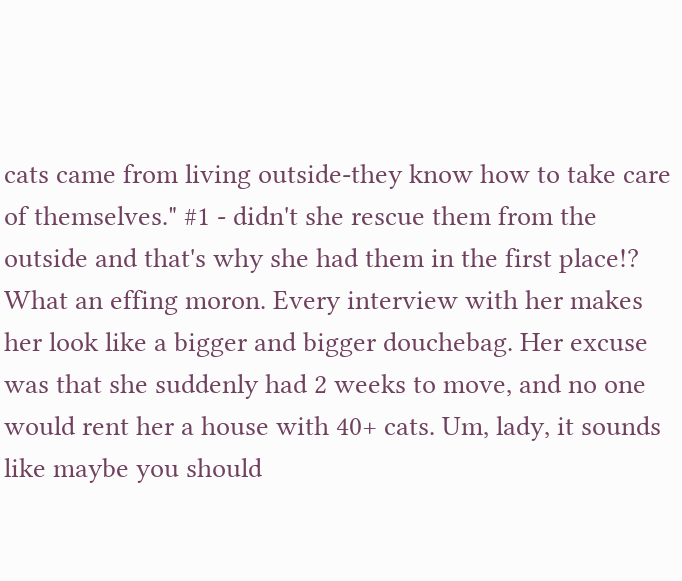cats came from living outside-they know how to take care of themselves." #1 - didn't she rescue them from the outside and that's why she had them in the first place!? What an effing moron. Every interview with her makes her look like a bigger and bigger douchebag. Her excuse was that she suddenly had 2 weeks to move, and no one would rent her a house with 40+ cats. Um, lady, it sounds like maybe you should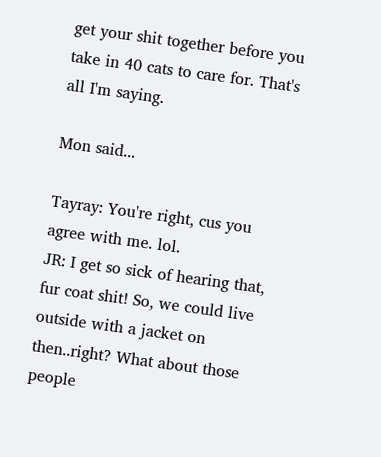get your shit together before you take in 40 cats to care for. That's all I'm saying.

Mon said...

Tayray: You're right, cus you agree with me. lol.
JR: I get so sick of hearing that, fur coat shit! So, we could live outside with a jacket on then..right? What about those people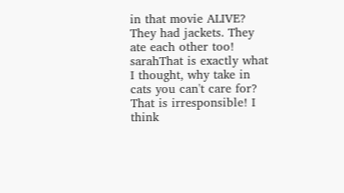in that movie ALIVE? They had jackets. They ate each other too!
sarahThat is exactly what I thought, why take in cats you can't care for? That is irresponsible! I think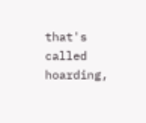that's called hoarding,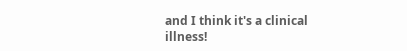and I think it's a clinical illness!